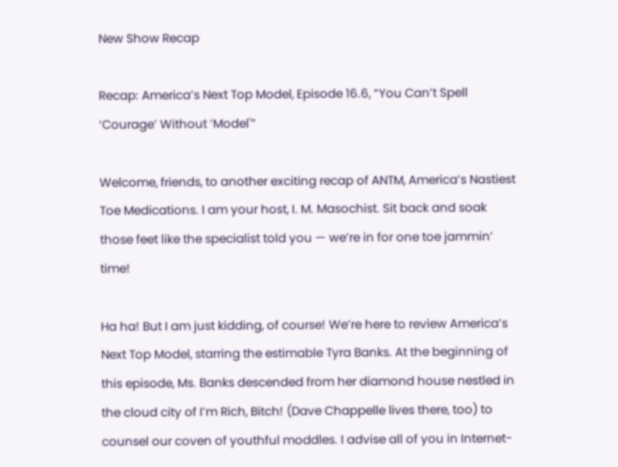New Show Recap

Recap: America’s Next Top Model, Episode 16.6, “You Can’t Spell ‘Courage’ Without ‘Model'”

Welcome, friends, to another exciting recap of ANTM, America’s Nastiest Toe Medications. I am your host, I. M. Masochist. Sit back and soak those feet like the specialist told you — we’re in for one toe jammin’ time!

Ha ha! But I am just kidding, of course! We’re here to review America’s Next Top Model, starring the estimable Tyra Banks. At the beginning of this episode, Ms. Banks descended from her diamond house nestled in the cloud city of I’m Rich, Bitch! (Dave Chappelle lives there, too) to counsel our coven of youthful moddles. I advise all of you in Internet-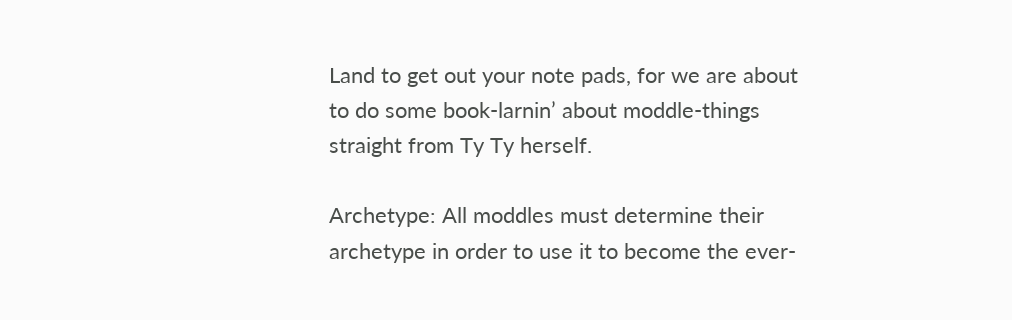Land to get out your note pads, for we are about to do some book-larnin’ about moddle-things straight from Ty Ty herself.

Archetype: All moddles must determine their archetype in order to use it to become the ever-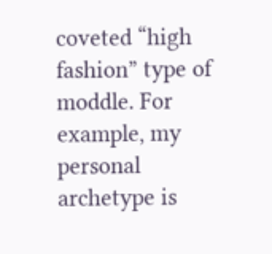coveted “high fashion” type of moddle. For example, my personal archetype is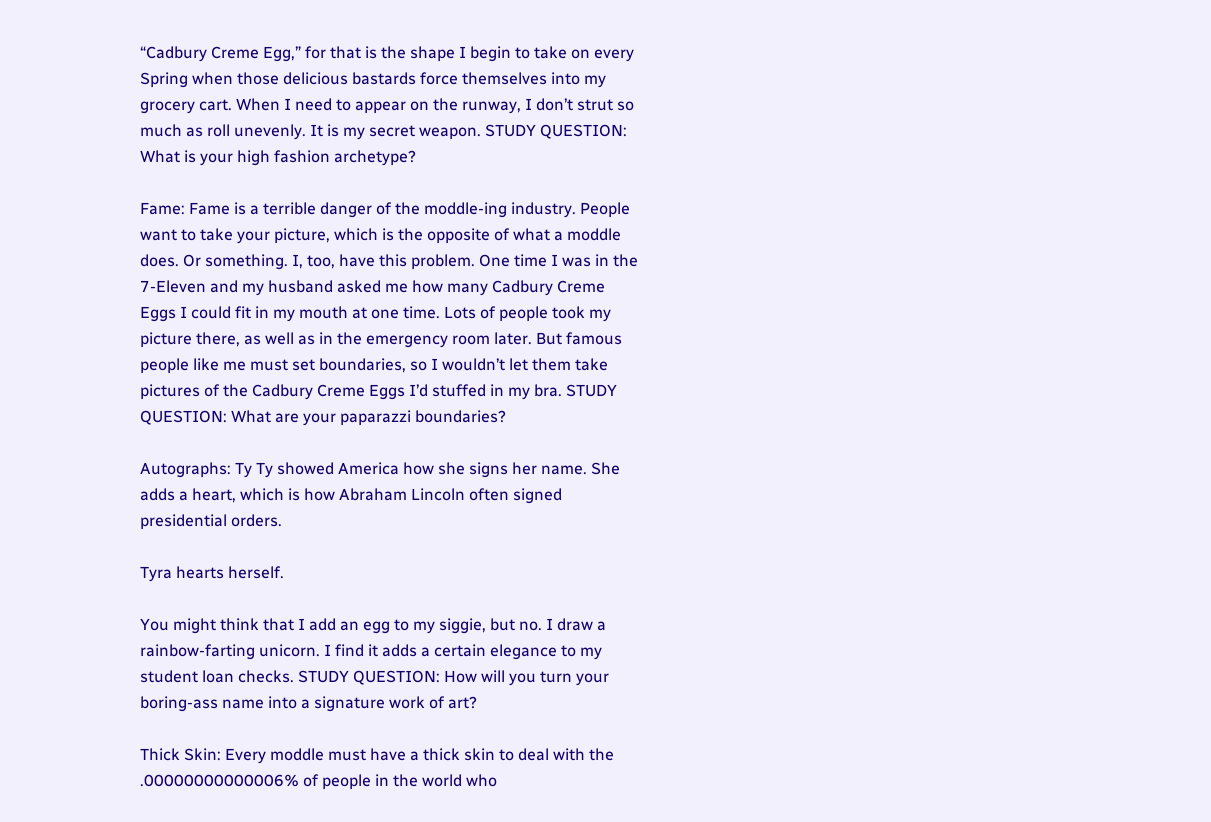“Cadbury Creme Egg,” for that is the shape I begin to take on every Spring when those delicious bastards force themselves into my grocery cart. When I need to appear on the runway, I don’t strut so much as roll unevenly. It is my secret weapon. STUDY QUESTION: What is your high fashion archetype?

Fame: Fame is a terrible danger of the moddle-ing industry. People want to take your picture, which is the opposite of what a moddle does. Or something. I, too, have this problem. One time I was in the 7-Eleven and my husband asked me how many Cadbury Creme Eggs I could fit in my mouth at one time. Lots of people took my picture there, as well as in the emergency room later. But famous people like me must set boundaries, so I wouldn’t let them take pictures of the Cadbury Creme Eggs I’d stuffed in my bra. STUDY QUESTION: What are your paparazzi boundaries?

Autographs: Ty Ty showed America how she signs her name. She adds a heart, which is how Abraham Lincoln often signed presidential orders.

Tyra hearts herself.

You might think that I add an egg to my siggie, but no. I draw a rainbow-farting unicorn. I find it adds a certain elegance to my student loan checks. STUDY QUESTION: How will you turn your boring-ass name into a signature work of art?

Thick Skin: Every moddle must have a thick skin to deal with the .00000000000006% of people in the world who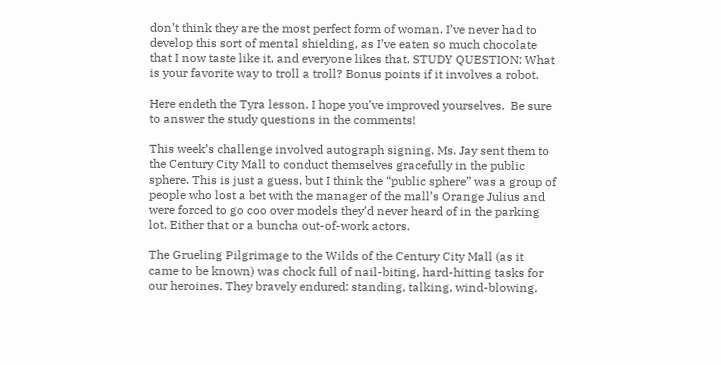don’t think they are the most perfect form of woman. I’ve never had to develop this sort of mental shielding, as I’ve eaten so much chocolate that I now taste like it, and everyone likes that. STUDY QUESTION: What is your favorite way to troll a troll? Bonus points if it involves a robot.

Here endeth the Tyra lesson. I hope you’ve improved yourselves.  Be sure to answer the study questions in the comments!

This week’s challenge involved autograph signing. Ms. Jay sent them to the Century City Mall to conduct themselves gracefully in the public sphere. This is just a guess, but I think the “public sphere” was a group of people who lost a bet with the manager of the mall’s Orange Julius and were forced to go coo over models they’d never heard of in the parking lot. Either that or a buncha out-of-work actors.

The Grueling Pilgrimage to the Wilds of the Century City Mall (as it came to be known) was chock full of nail-biting, hard-hitting tasks for our heroines. They bravely endured: standing, talking, wind-blowing,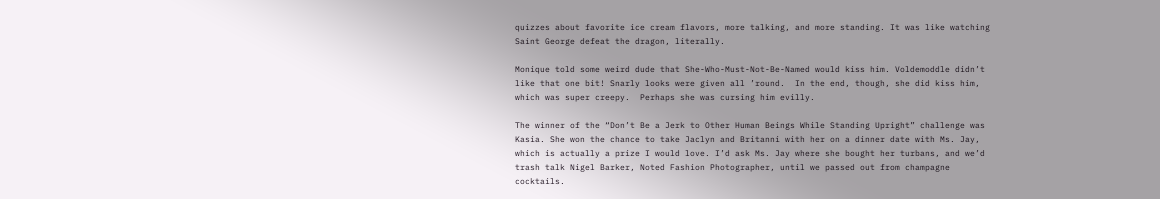quizzes about favorite ice cream flavors, more talking, and more standing. It was like watching Saint George defeat the dragon, literally.

Monique told some weird dude that She-Who-Must-Not-Be-Named would kiss him. Voldemoddle didn’t like that one bit! Snarly looks were given all ’round.  In the end, though, she did kiss him, which was super creepy.  Perhaps she was cursing him evilly.

The winner of the “Don’t Be a Jerk to Other Human Beings While Standing Upright” challenge was Kasia. She won the chance to take Jaclyn and Britanni with her on a dinner date with Ms. Jay, which is actually a prize I would love. I’d ask Ms. Jay where she bought her turbans, and we’d trash talk Nigel Barker, Noted Fashion Photographer, until we passed out from champagne cocktails.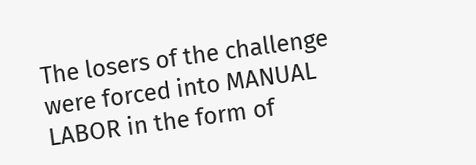The losers of the challenge were forced into MANUAL LABOR in the form of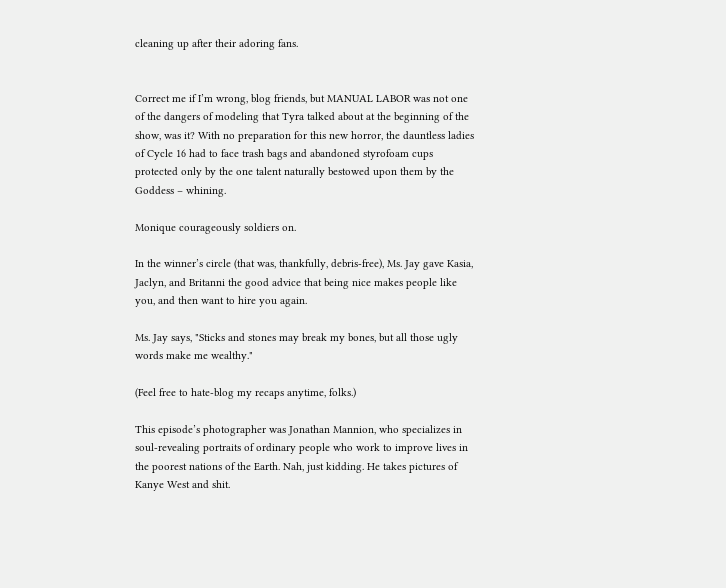cleaning up after their adoring fans.


Correct me if I’m wrong, blog friends, but MANUAL LABOR was not one of the dangers of modeling that Tyra talked about at the beginning of the show, was it? With no preparation for this new horror, the dauntless ladies of Cycle 16 had to face trash bags and abandoned styrofoam cups protected only by the one talent naturally bestowed upon them by the Goddess – whining.

Monique courageously soldiers on.

In the winner’s circle (that was, thankfully, debris-free), Ms. Jay gave Kasia, Jaclyn, and Britanni the good advice that being nice makes people like you, and then want to hire you again.

Ms. Jay says, "Sticks and stones may break my bones, but all those ugly words make me wealthy."

(Feel free to hate-blog my recaps anytime, folks.)

This episode’s photographer was Jonathan Mannion, who specializes in soul-revealing portraits of ordinary people who work to improve lives in the poorest nations of the Earth. Nah, just kidding. He takes pictures of Kanye West and shit.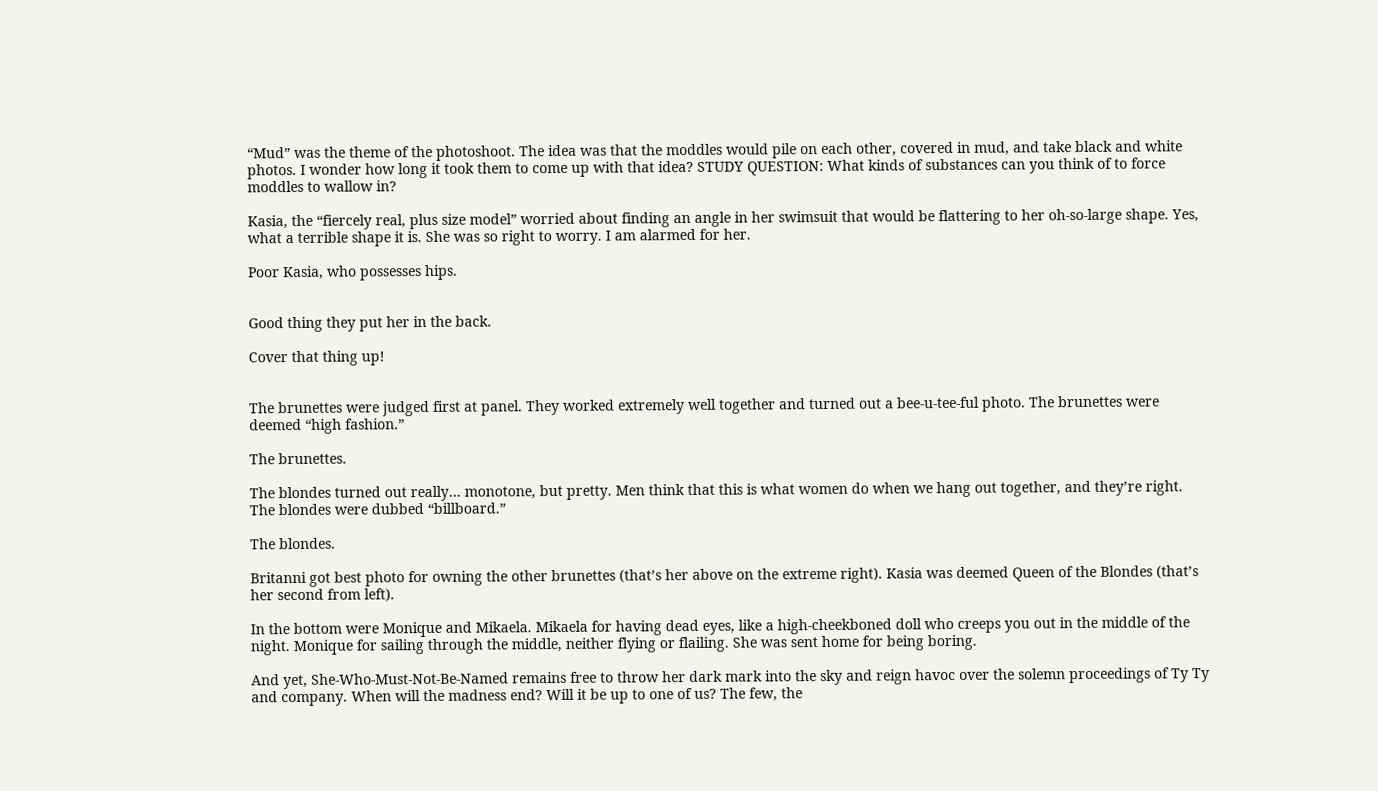“Mud” was the theme of the photoshoot. The idea was that the moddles would pile on each other, covered in mud, and take black and white photos. I wonder how long it took them to come up with that idea? STUDY QUESTION: What kinds of substances can you think of to force moddles to wallow in?

Kasia, the “fiercely real, plus size model” worried about finding an angle in her swimsuit that would be flattering to her oh-so-large shape. Yes, what a terrible shape it is. She was so right to worry. I am alarmed for her.

Poor Kasia, who possesses hips.


Good thing they put her in the back.

Cover that thing up!


The brunettes were judged first at panel. They worked extremely well together and turned out a bee-u-tee-ful photo. The brunettes were deemed “high fashion.”

The brunettes.

The blondes turned out really… monotone, but pretty. Men think that this is what women do when we hang out together, and they’re right. The blondes were dubbed “billboard.”

The blondes.

Britanni got best photo for owning the other brunettes (that’s her above on the extreme right). Kasia was deemed Queen of the Blondes (that’s her second from left).

In the bottom were Monique and Mikaela. Mikaela for having dead eyes, like a high-cheekboned doll who creeps you out in the middle of the night. Monique for sailing through the middle, neither flying or flailing. She was sent home for being boring.

And yet, She-Who-Must-Not-Be-Named remains free to throw her dark mark into the sky and reign havoc over the solemn proceedings of Ty Ty and company. When will the madness end? Will it be up to one of us? The few, the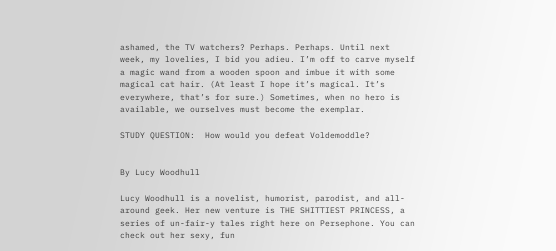ashamed, the TV watchers? Perhaps. Perhaps. Until next week, my lovelies, I bid you adieu. I’m off to carve myself a magic wand from a wooden spoon and imbue it with some magical cat hair. (At least I hope it’s magical. It’s everywhere, that’s for sure.) Sometimes, when no hero is available, we ourselves must become the exemplar.

STUDY QUESTION:  How would you defeat Voldemoddle?


By Lucy Woodhull

Lucy Woodhull is a novelist, humorist, parodist, and all-around geek. Her new venture is THE SHITTIEST PRINCESS, a series of un-fair-y tales right here on Persephone. You can check out her sexy, fun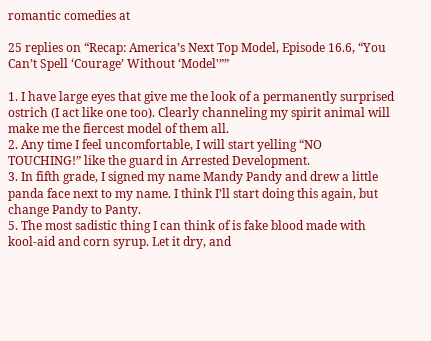romantic comedies at

25 replies on “Recap: America’s Next Top Model, Episode 16.6, “You Can’t Spell ‘Courage’ Without ‘Model'””

1. I have large eyes that give me the look of a permanently surprised ostrich (I act like one too). Clearly channeling my spirit animal will make me the fiercest model of them all.
2. Any time I feel uncomfortable, I will start yelling “NO TOUCHING!” like the guard in Arrested Development.
3. In fifth grade, I signed my name Mandy Pandy and drew a little panda face next to my name. I think I’ll start doing this again, but change Pandy to Panty.
5. The most sadistic thing I can think of is fake blood made with kool-aid and corn syrup. Let it dry, and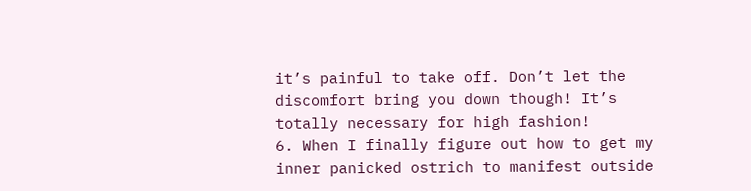it’s painful to take off. Don’t let the discomfort bring you down though! It’s totally necessary for high fashion!
6. When I finally figure out how to get my inner panicked ostrich to manifest outside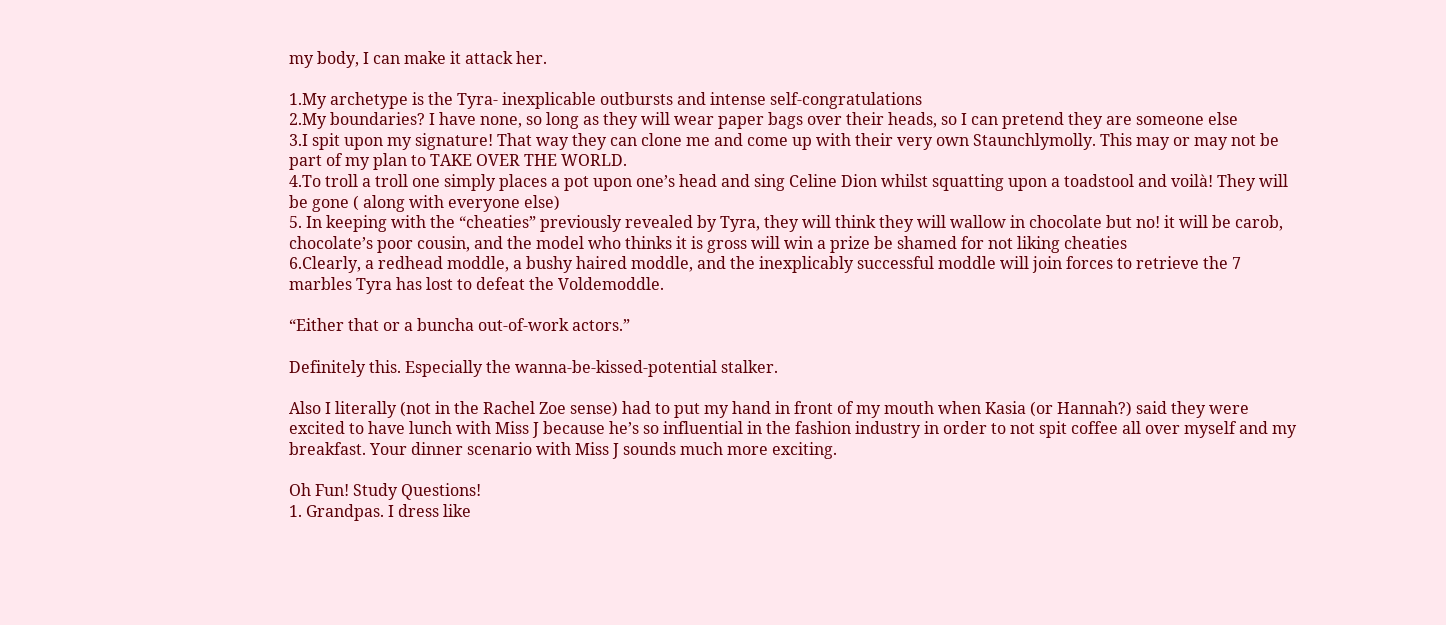my body, I can make it attack her.

1.My archetype is the Tyra- inexplicable outbursts and intense self-congratulations
2.My boundaries? I have none, so long as they will wear paper bags over their heads, so I can pretend they are someone else
3.I spit upon my signature! That way they can clone me and come up with their very own Staunchlymolly. This may or may not be part of my plan to TAKE OVER THE WORLD.
4.To troll a troll one simply places a pot upon one’s head and sing Celine Dion whilst squatting upon a toadstool and voilà! They will be gone ( along with everyone else)
5. In keeping with the “cheaties” previously revealed by Tyra, they will think they will wallow in chocolate but no! it will be carob, chocolate’s poor cousin, and the model who thinks it is gross will win a prize be shamed for not liking cheaties
6.Clearly, a redhead moddle, a bushy haired moddle, and the inexplicably successful moddle will join forces to retrieve the 7 marbles Tyra has lost to defeat the Voldemoddle.

“Either that or a buncha out-of-work actors.”

Definitely this. Especially the wanna-be-kissed-potential stalker.

Also I literally (not in the Rachel Zoe sense) had to put my hand in front of my mouth when Kasia (or Hannah?) said they were excited to have lunch with Miss J because he’s so influential in the fashion industry in order to not spit coffee all over myself and my breakfast. Your dinner scenario with Miss J sounds much more exciting.

Oh Fun! Study Questions!
1. Grandpas. I dress like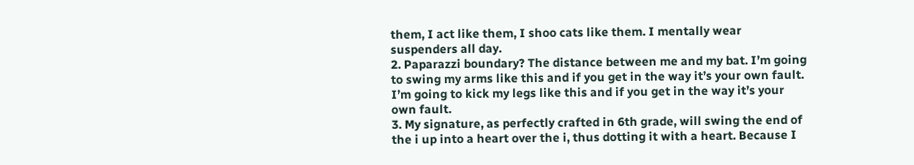them, I act like them, I shoo cats like them. I mentally wear suspenders all day.
2. Paparazzi boundary? The distance between me and my bat. I’m going to swing my arms like this and if you get in the way it’s your own fault. I’m going to kick my legs like this and if you get in the way it’s your own fault.
3. My signature, as perfectly crafted in 6th grade, will swing the end of the i up into a heart over the i, thus dotting it with a heart. Because I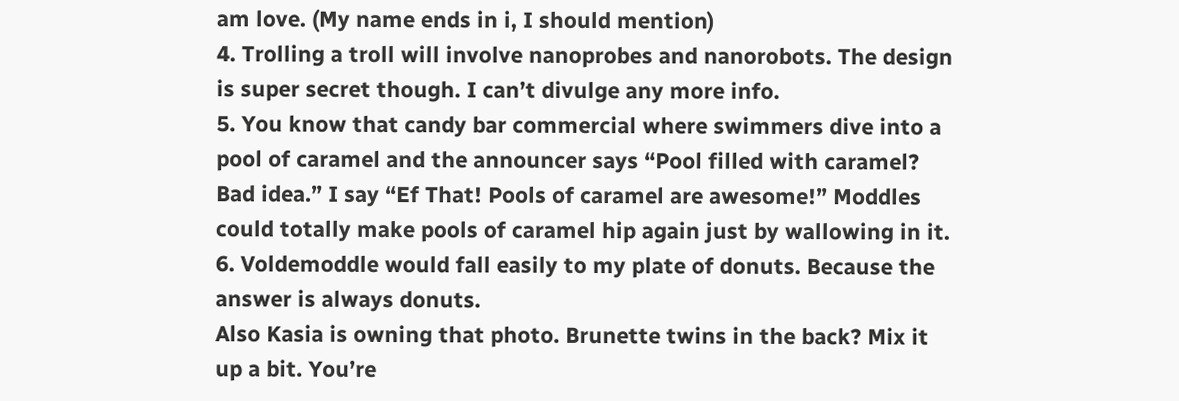am love. (My name ends in i, I should mention)
4. Trolling a troll will involve nanoprobes and nanorobots. The design is super secret though. I can’t divulge any more info.
5. You know that candy bar commercial where swimmers dive into a pool of caramel and the announcer says “Pool filled with caramel? Bad idea.” I say “Ef That! Pools of caramel are awesome!” Moddles could totally make pools of caramel hip again just by wallowing in it.
6. Voldemoddle would fall easily to my plate of donuts. Because the answer is always donuts.
Also Kasia is owning that photo. Brunette twins in the back? Mix it up a bit. You’re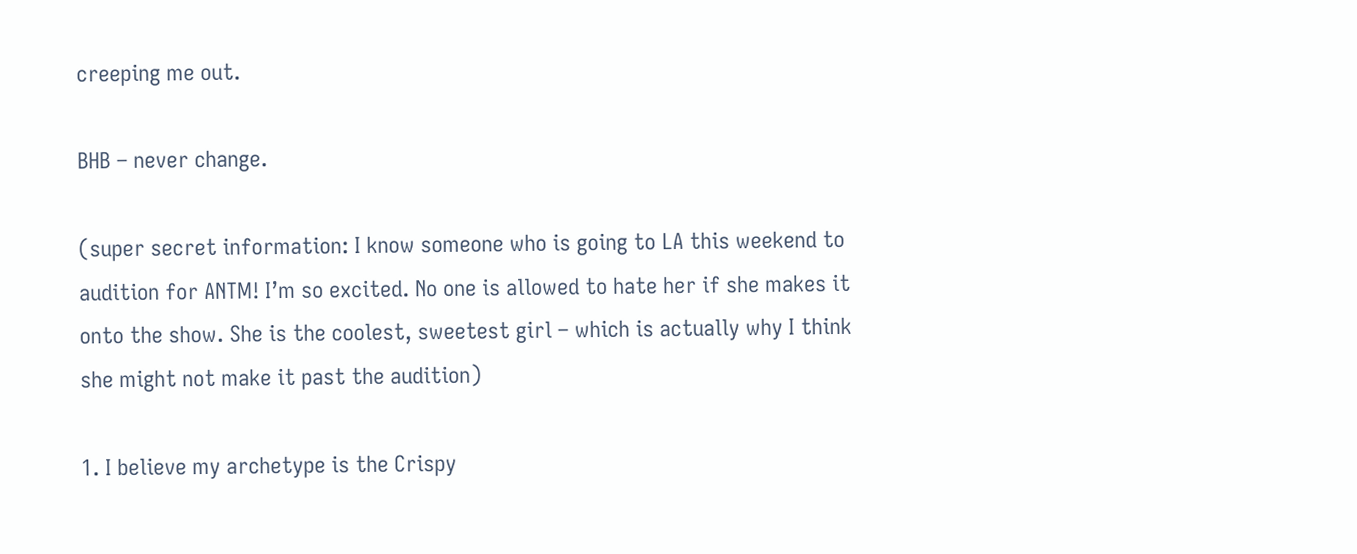creeping me out.

BHB – never change.

(super secret information: I know someone who is going to LA this weekend to audition for ANTM! I’m so excited. No one is allowed to hate her if she makes it onto the show. She is the coolest, sweetest girl – which is actually why I think she might not make it past the audition)

1. I believe my archetype is the Crispy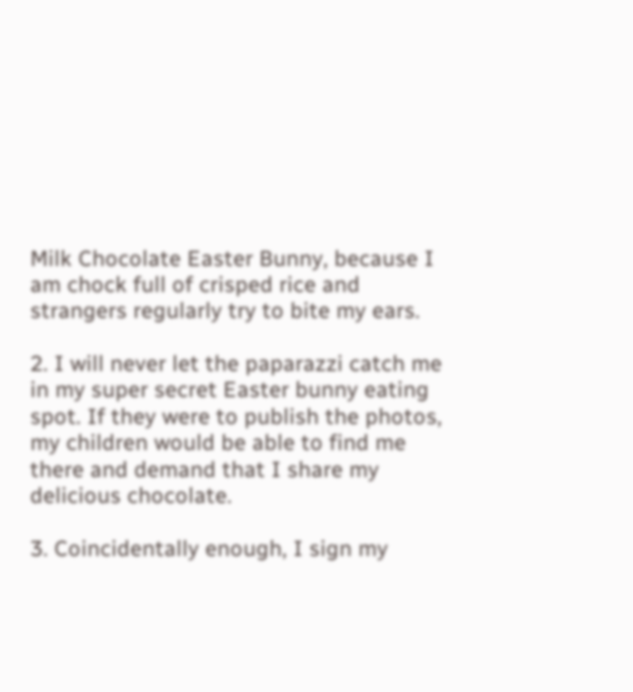Milk Chocolate Easter Bunny, because I am chock full of crisped rice and strangers regularly try to bite my ears.

2. I will never let the paparazzi catch me in my super secret Easter bunny eating spot. If they were to publish the photos, my children would be able to find me there and demand that I share my delicious chocolate.

3. Coincidentally enough, I sign my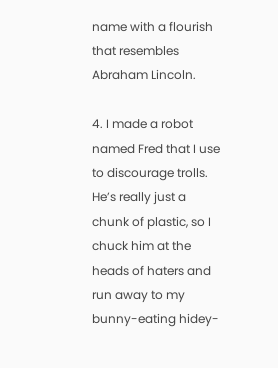name with a flourish that resembles Abraham Lincoln.

4. I made a robot named Fred that I use to discourage trolls. He’s really just a chunk of plastic, so I chuck him at the heads of haters and run away to my bunny-eating hidey-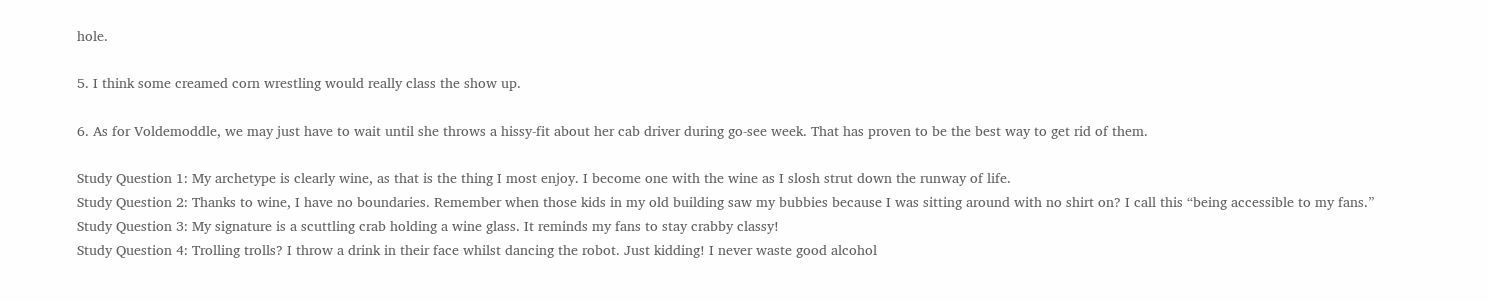hole.

5. I think some creamed corn wrestling would really class the show up.

6. As for Voldemoddle, we may just have to wait until she throws a hissy-fit about her cab driver during go-see week. That has proven to be the best way to get rid of them.

Study Question 1: My archetype is clearly wine, as that is the thing I most enjoy. I become one with the wine as I slosh strut down the runway of life.
Study Question 2: Thanks to wine, I have no boundaries. Remember when those kids in my old building saw my bubbies because I was sitting around with no shirt on? I call this “being accessible to my fans.”
Study Question 3: My signature is a scuttling crab holding a wine glass. It reminds my fans to stay crabby classy!
Study Question 4: Trolling trolls? I throw a drink in their face whilst dancing the robot. Just kidding! I never waste good alcohol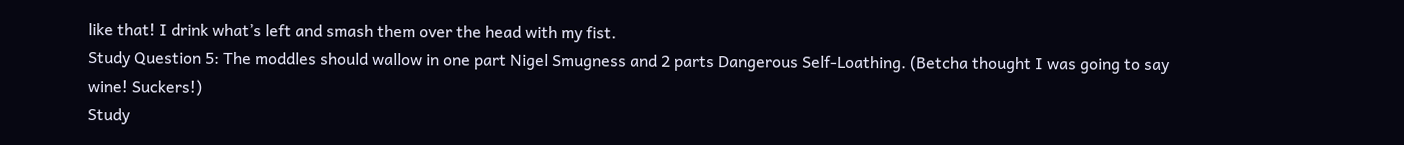like that! I drink what’s left and smash them over the head with my fist.
Study Question 5: The moddles should wallow in one part Nigel Smugness and 2 parts Dangerous Self-Loathing. (Betcha thought I was going to say wine! Suckers!)
Study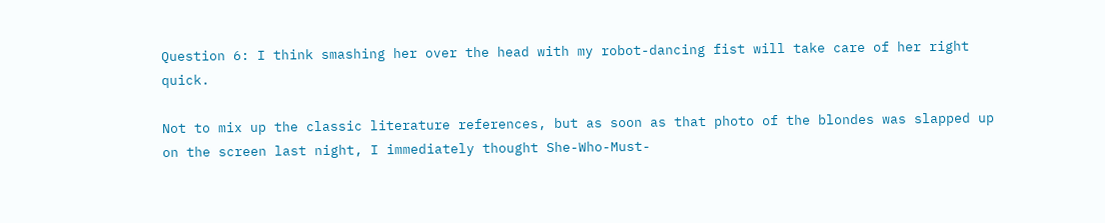Question 6: I think smashing her over the head with my robot-dancing fist will take care of her right quick.

Not to mix up the classic literature references, but as soon as that photo of the blondes was slapped up on the screen last night, I immediately thought She-Who-Must-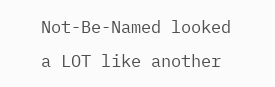Not-Be-Named looked a LOT like another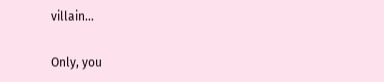villain…

Only, you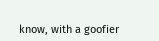know, with a goofier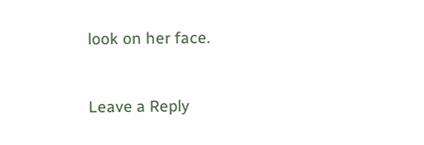look on her face.


Leave a Reply